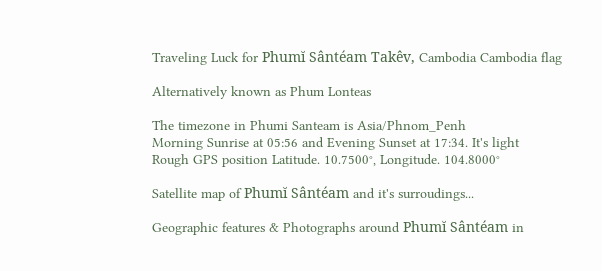Traveling Luck for Phumĭ Sântéam Takêv, Cambodia Cambodia flag

Alternatively known as Phum Lonteas

The timezone in Phumi Santeam is Asia/Phnom_Penh
Morning Sunrise at 05:56 and Evening Sunset at 17:34. It's light
Rough GPS position Latitude. 10.7500°, Longitude. 104.8000°

Satellite map of Phumĭ Sântéam and it's surroudings...

Geographic features & Photographs around Phumĭ Sântéam in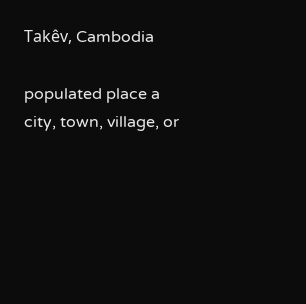Takêv, Cambodia

populated place a city, town, village, or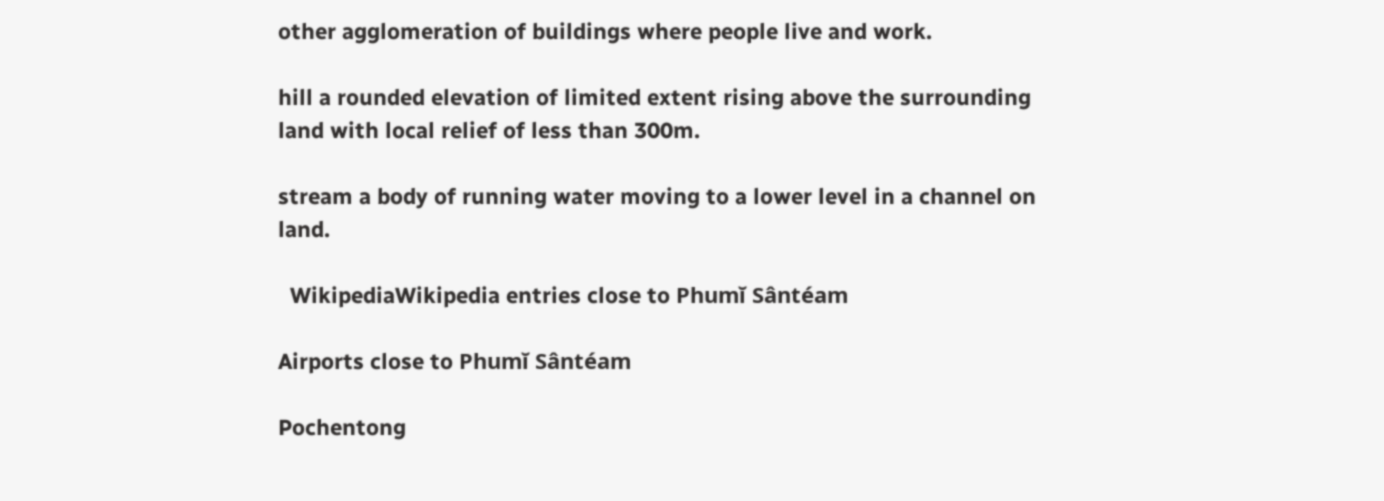other agglomeration of buildings where people live and work.

hill a rounded elevation of limited extent rising above the surrounding land with local relief of less than 300m.

stream a body of running water moving to a lower level in a channel on land.

  WikipediaWikipedia entries close to Phumĭ Sântéam

Airports close to Phumĭ Sântéam

Pochentong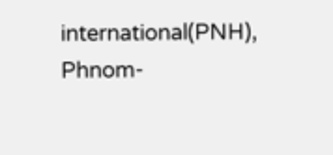international(PNH), Phnom-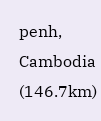penh, Cambodia (146.7km)